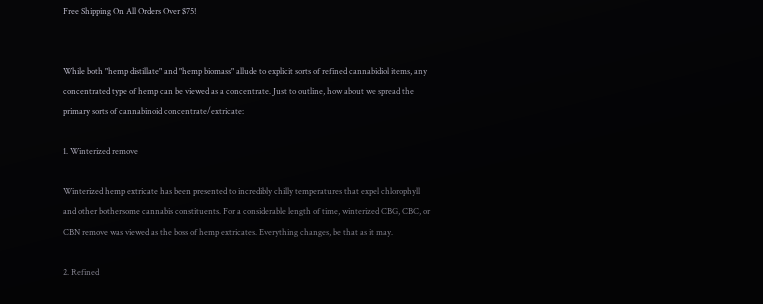Free Shipping On All Orders Over $75!


While both "hemp distillate" and "hemp biomass" allude to explicit sorts of refined cannabidiol items, any concentrated type of hemp can be viewed as a concentrate. Just to outline, how about we spread the primary sorts of cannabinoid concentrate/extricate:

1. Winterized remove

Winterized hemp extricate has been presented to incredibly chilly temperatures that expel chlorophyll and other bothersome cannabis constituents. For a considerable length of time, winterized CBG, CBC, or CBN remove was viewed as the boss of hemp extricates. Everything changes, be that as it may.

2. Refined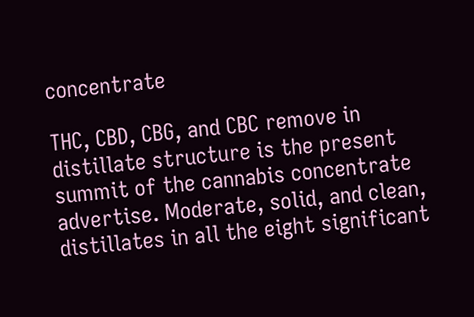concentrate

THC, CBD, CBG, and CBC remove in distillate structure is the present summit of the cannabis concentrate advertise. Moderate, solid, and clean, distillates in all the eight significant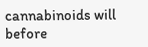cannabinoids will before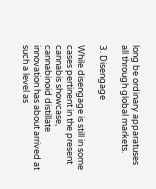long be ordinary apparatuses all through global markets.

3. Disengage

While disengage is still in some cases pertinent in the present cannabis showcase, cannabinoid distillate innovation has about arrived at such a level as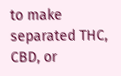to make separated THC, CBD, or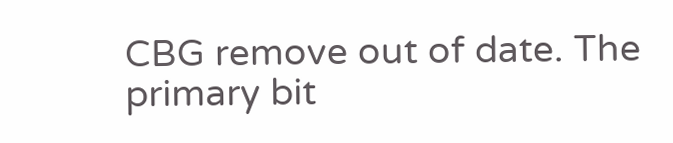CBG remove out of date. The primary bit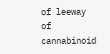of leeway of cannabinoid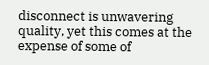disconnect is unwavering quality, yet this comes at the expense of some of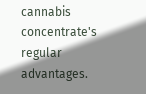cannabis concentrate's regular advantages.